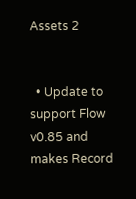Assets 2


  • Update to support Flow v0.85 and makes Record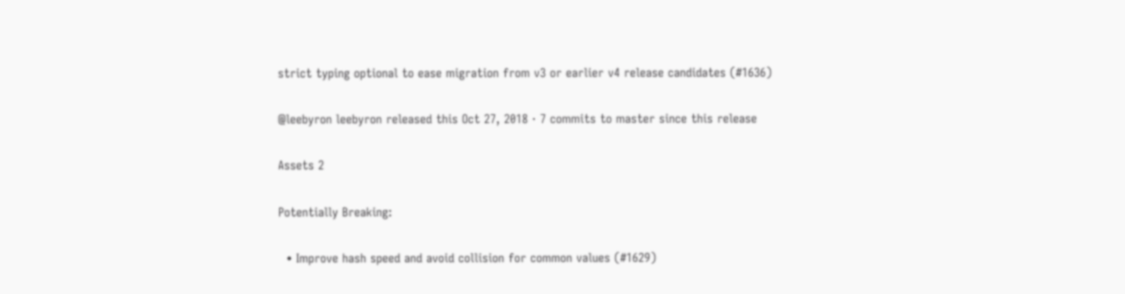strict typing optional to ease migration from v3 or earlier v4 release candidates (#1636)

@leebyron leebyron released this Oct 27, 2018 · 7 commits to master since this release

Assets 2

Potentially Breaking:

  • Improve hash speed and avoid collision for common values (#1629)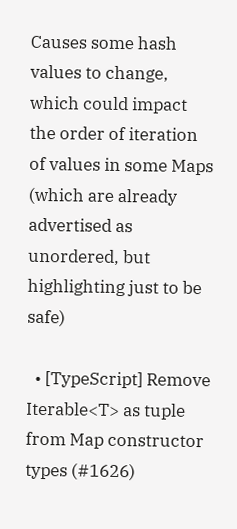Causes some hash values to change, which could impact the order of iteration of values in some Maps (which are already advertised as unordered, but highlighting just to be safe)

  • [TypeScript] Remove Iterable<T> as tuple from Map constructor types (#1626)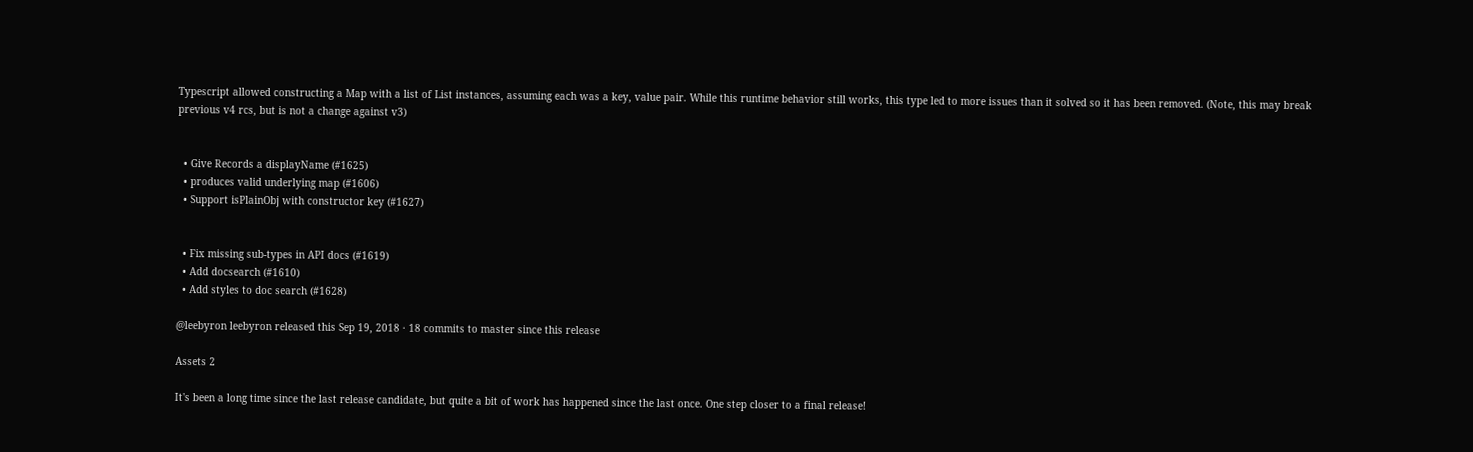Typescript allowed constructing a Map with a list of List instances, assuming each was a key, value pair. While this runtime behavior still works, this type led to more issues than it solved so it has been removed. (Note, this may break previous v4 rcs, but is not a change against v3)


  • Give Records a displayName (#1625)
  • produces valid underlying map (#1606)
  • Support isPlainObj with constructor key (#1627)


  • Fix missing sub-types in API docs (#1619)
  • Add docsearch (#1610)
  • Add styles to doc search (#1628)

@leebyron leebyron released this Sep 19, 2018 · 18 commits to master since this release

Assets 2

It's been a long time since the last release candidate, but quite a bit of work has happened since the last once. One step closer to a final release!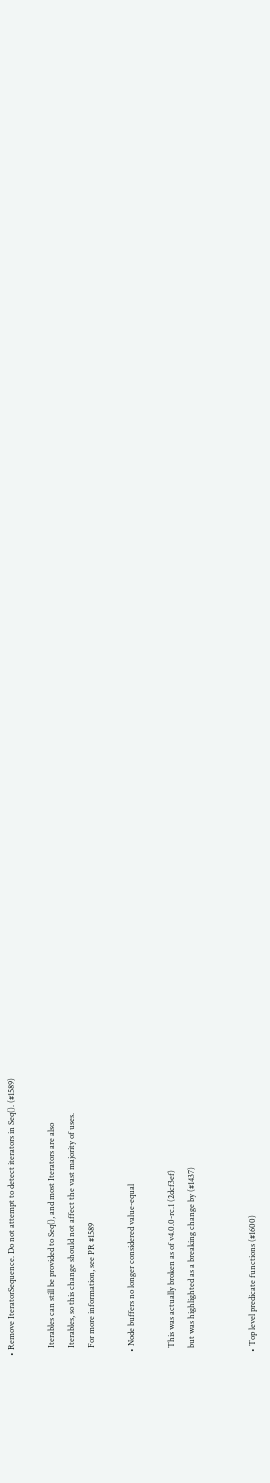• Remove IteratorSequence. Do not attempt to detect iterators in Seq(). (#1589)

    Iterables can still be provided to Seq(), and most Iterators are also
    Iterables, so this change should not affect the vast majority of uses.
    For more information, see PR #1589

  • Node buffers no longer considered value-equal

    This was actually broken as of v4.0.0-rc.1 (2dcf3ef)
    but was highlighted as a breaking change by (#1437)


  • Top level predicate functions (#1600)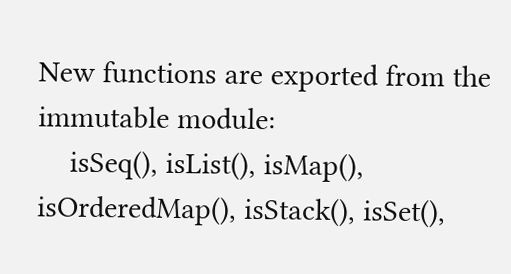New functions are exported from the immutable module:
    isSeq(), isList(), isMap(), isOrderedMap(), isStack(), isSet(),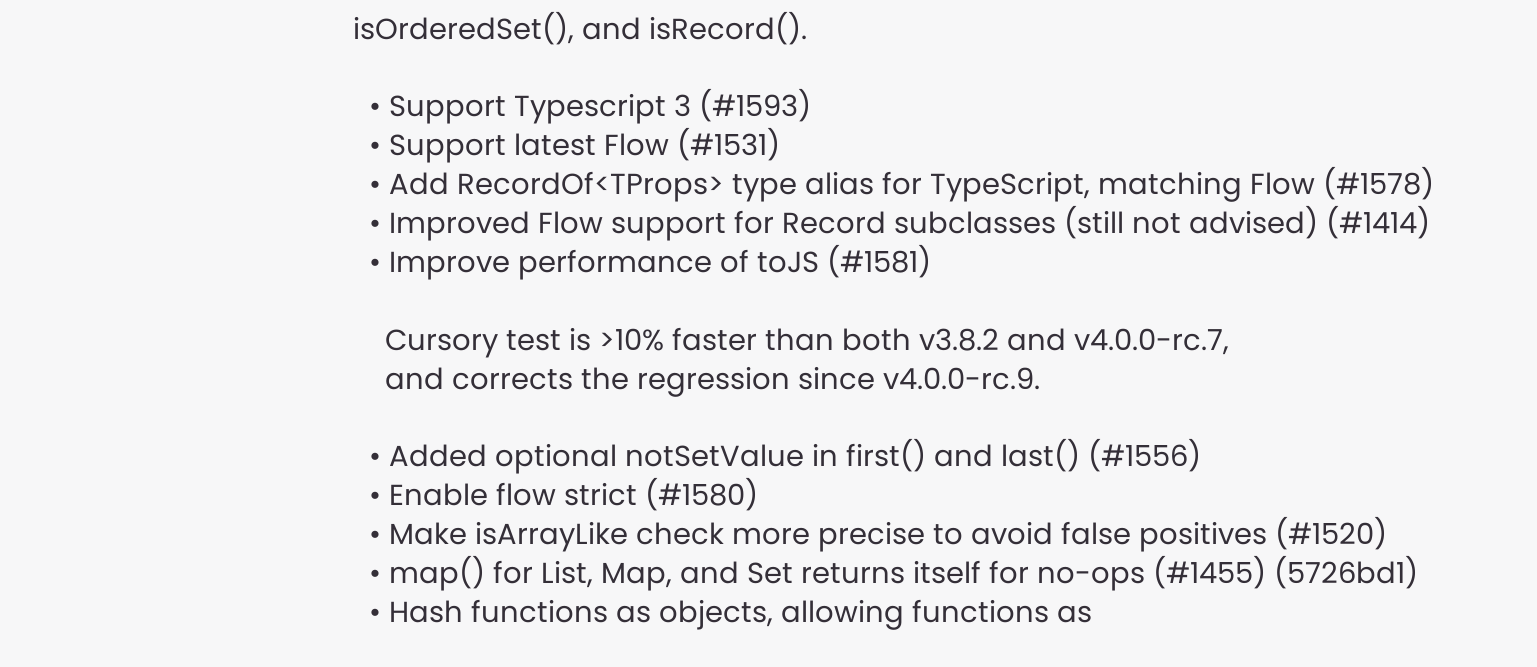isOrderedSet(), and isRecord().

  • Support Typescript 3 (#1593)
  • Support latest Flow (#1531)
  • Add RecordOf<TProps> type alias for TypeScript, matching Flow (#1578)
  • Improved Flow support for Record subclasses (still not advised) (#1414)
  • Improve performance of toJS (#1581)

    Cursory test is >10% faster than both v3.8.2 and v4.0.0-rc.7,
    and corrects the regression since v4.0.0-rc.9.

  • Added optional notSetValue in first() and last() (#1556)
  • Enable flow strict (#1580)
  • Make isArrayLike check more precise to avoid false positives (#1520)
  • map() for List, Map, and Set returns itself for no-ops (#1455) (5726bd1)
  • Hash functions as objects, allowing functions as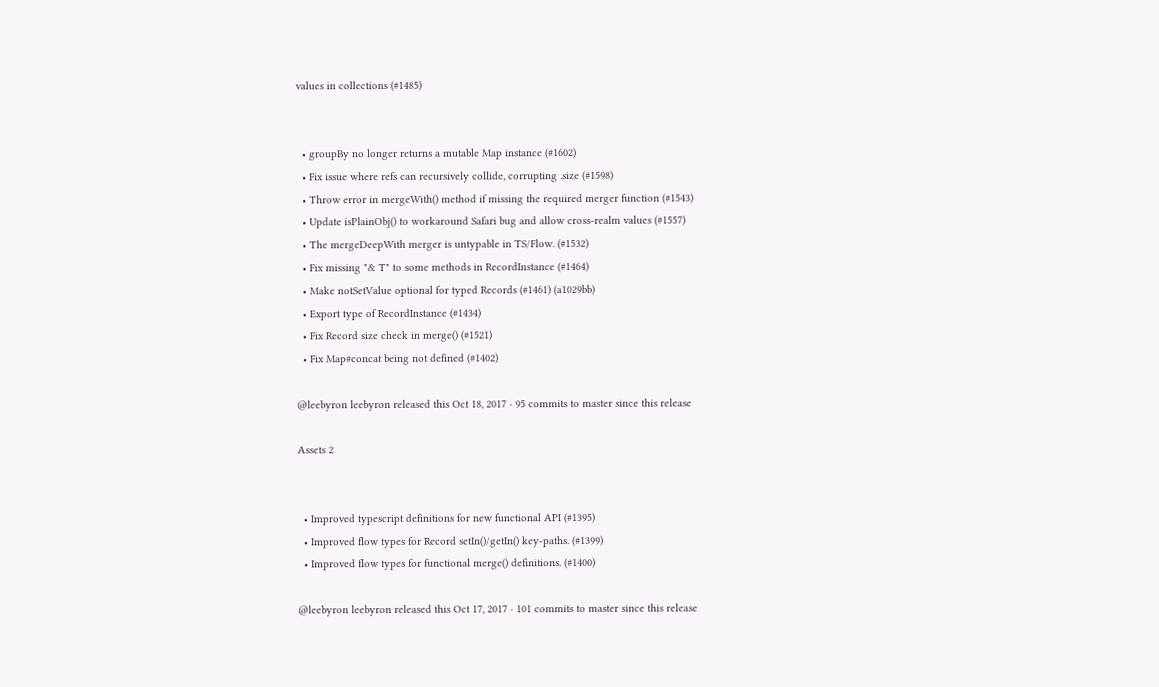values in collections (#1485)


  • groupBy no longer returns a mutable Map instance (#1602)
  • Fix issue where refs can recursively collide, corrupting .size (#1598)
  • Throw error in mergeWith() method if missing the required merger function (#1543)
  • Update isPlainObj() to workaround Safari bug and allow cross-realm values (#1557)
  • The mergeDeepWith merger is untypable in TS/Flow. (#1532)
  • Fix missing "& T" to some methods in RecordInstance (#1464)
  • Make notSetValue optional for typed Records (#1461) (a1029bb)
  • Export type of RecordInstance (#1434)
  • Fix Record size check in merge() (#1521)
  • Fix Map#concat being not defined (#1402)

@leebyron leebyron released this Oct 18, 2017 · 95 commits to master since this release

Assets 2


  • Improved typescript definitions for new functional API (#1395)
  • Improved flow types for Record setIn()/getIn() key-paths. (#1399)
  • Improved flow types for functional merge() definitions. (#1400)

@leebyron leebyron released this Oct 17, 2017 · 101 commits to master since this release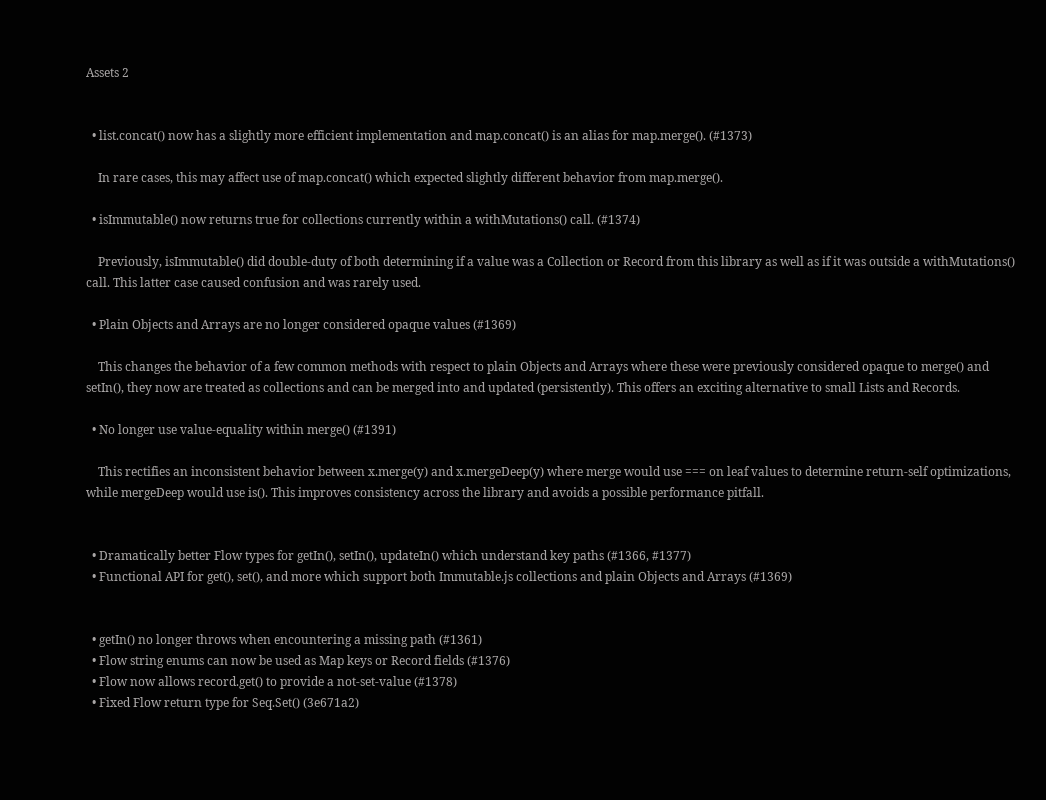Assets 2


  • list.concat() now has a slightly more efficient implementation and map.concat() is an alias for map.merge(). (#1373)

    In rare cases, this may affect use of map.concat() which expected slightly different behavior from map.merge().

  • isImmutable() now returns true for collections currently within a withMutations() call. (#1374)

    Previously, isImmutable() did double-duty of both determining if a value was a Collection or Record from this library as well as if it was outside a withMutations() call. This latter case caused confusion and was rarely used.

  • Plain Objects and Arrays are no longer considered opaque values (#1369)

    This changes the behavior of a few common methods with respect to plain Objects and Arrays where these were previously considered opaque to merge() and setIn(), they now are treated as collections and can be merged into and updated (persistently). This offers an exciting alternative to small Lists and Records.

  • No longer use value-equality within merge() (#1391)

    This rectifies an inconsistent behavior between x.merge(y) and x.mergeDeep(y) where merge would use === on leaf values to determine return-self optimizations, while mergeDeep would use is(). This improves consistency across the library and avoids a possible performance pitfall.


  • Dramatically better Flow types for getIn(), setIn(), updateIn() which understand key paths (#1366, #1377)
  • Functional API for get(), set(), and more which support both Immutable.js collections and plain Objects and Arrays (#1369)


  • getIn() no longer throws when encountering a missing path (#1361)
  • Flow string enums can now be used as Map keys or Record fields (#1376)
  • Flow now allows record.get() to provide a not-set-value (#1378)
  • Fixed Flow return type for Seq.Set() (3e671a2)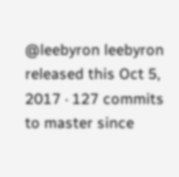@leebyron leebyron released this Oct 5, 2017 · 127 commits to master since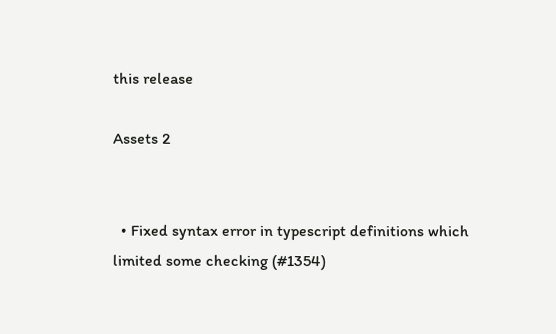this release

Assets 2


  • Fixed syntax error in typescript definitions which limited some checking (#1354)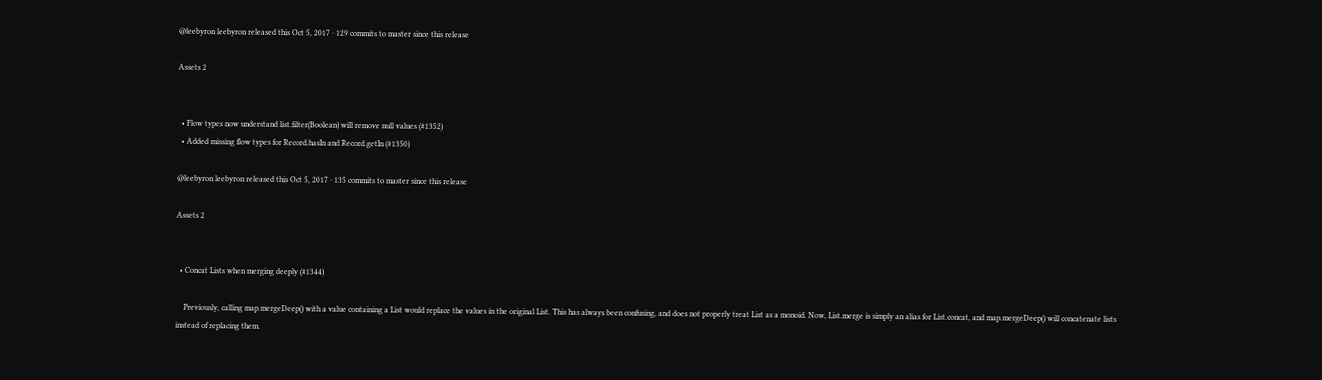@leebyron leebyron released this Oct 5, 2017 · 129 commits to master since this release

Assets 2


  • Flow types now understand list.filter(Boolean) will remove null values (#1352)
  • Added missing flow types for Record.hasIn and Record.getIn (#1350)

@leebyron leebyron released this Oct 5, 2017 · 135 commits to master since this release

Assets 2


  • Concat Lists when merging deeply (#1344)

    Previously, calling map.mergeDeep() with a value containing a List would replace the values in the original List. This has always been confusing, and does not properly treat List as a monoid. Now, List.merge is simply an alias for List.concat, and map.mergeDeep() will concatenate lists instead of replacing them.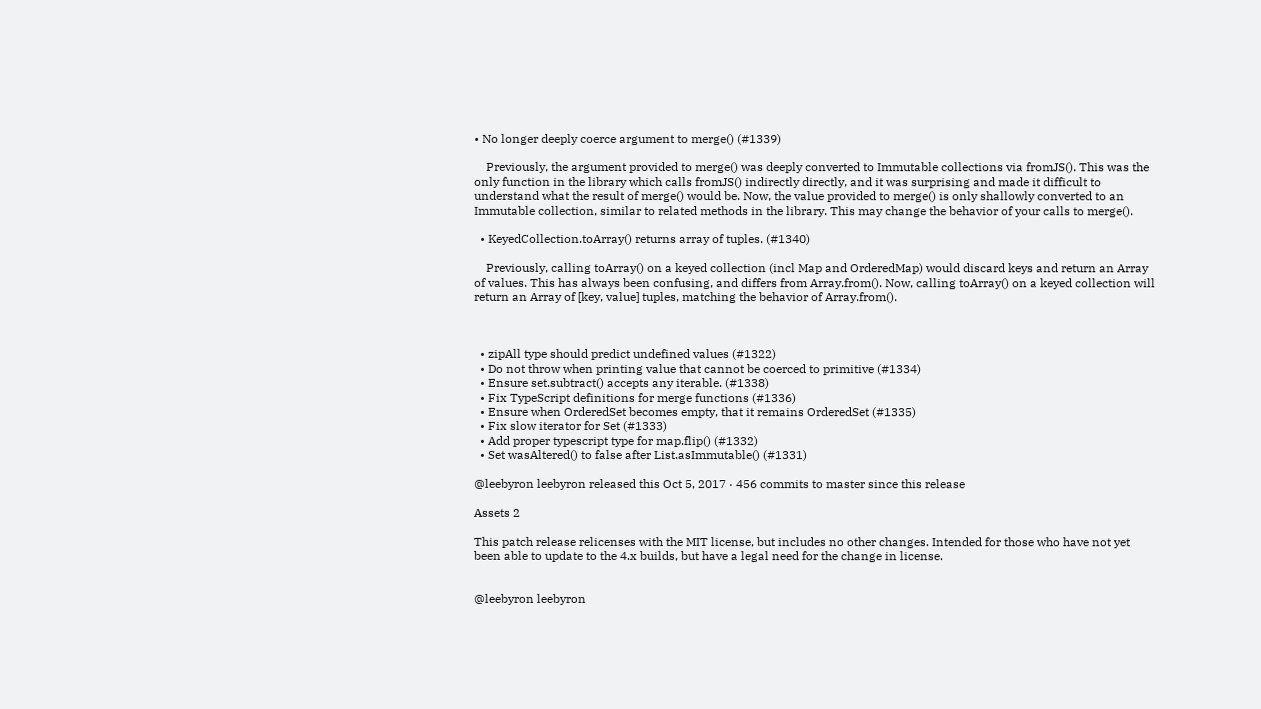• No longer deeply coerce argument to merge() (#1339)

    Previously, the argument provided to merge() was deeply converted to Immutable collections via fromJS(). This was the only function in the library which calls fromJS() indirectly directly, and it was surprising and made it difficult to understand what the result of merge() would be. Now, the value provided to merge() is only shallowly converted to an Immutable collection, similar to related methods in the library. This may change the behavior of your calls to merge().

  • KeyedCollection.toArray() returns array of tuples. (#1340)

    Previously, calling toArray() on a keyed collection (incl Map and OrderedMap) would discard keys and return an Array of values. This has always been confusing, and differs from Array.from(). Now, calling toArray() on a keyed collection will return an Array of [key, value] tuples, matching the behavior of Array.from().



  • zipAll type should predict undefined values (#1322)
  • Do not throw when printing value that cannot be coerced to primitive (#1334)
  • Ensure set.subtract() accepts any iterable. (#1338)
  • Fix TypeScript definitions for merge functions (#1336)
  • Ensure when OrderedSet becomes empty, that it remains OrderedSet (#1335)
  • Fix slow iterator for Set (#1333)
  • Add proper typescript type for map.flip() (#1332)
  • Set wasAltered() to false after List.asImmutable() (#1331)

@leebyron leebyron released this Oct 5, 2017 · 456 commits to master since this release

Assets 2

This patch release relicenses with the MIT license, but includes no other changes. Intended for those who have not yet been able to update to the 4.x builds, but have a legal need for the change in license.


@leebyron leebyron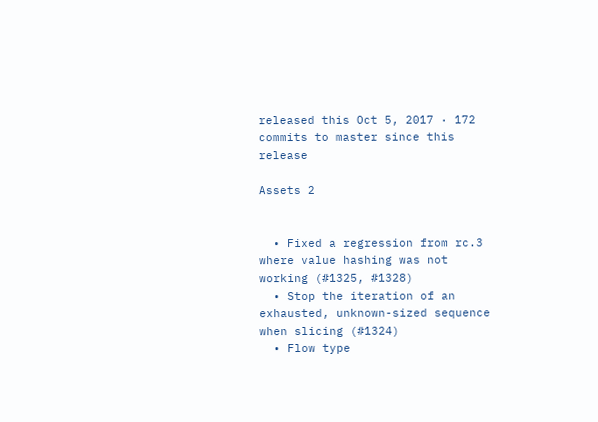released this Oct 5, 2017 · 172 commits to master since this release

Assets 2


  • Fixed a regression from rc.3 where value hashing was not working (#1325, #1328)
  • Stop the iteration of an exhausted, unknown-sized sequence when slicing (#1324)
  • Flow type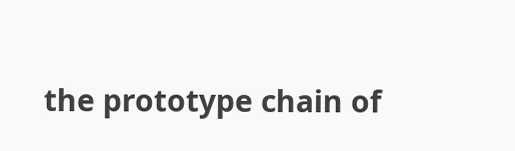the prototype chain of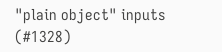"plain object" inputs (#1328)